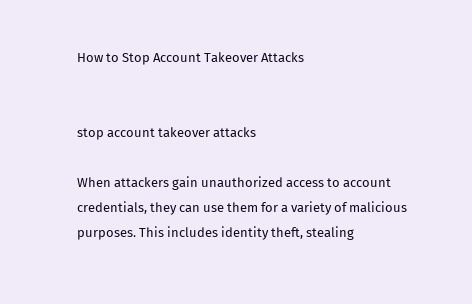How to Stop Account Takeover Attacks


stop account takeover attacks

When attackers gain unauthorized access to account credentials, they can use them for a variety of malicious purposes. This includes identity theft, stealing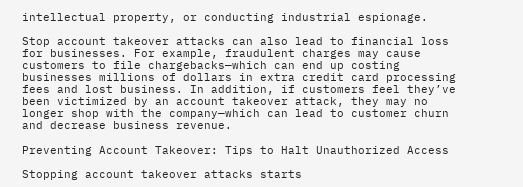intellectual property, or conducting industrial espionage.

Stop account takeover attacks can also lead to financial loss for businesses. For example, fraudulent charges may cause customers to file chargebacks—which can end up costing businesses millions of dollars in extra credit card processing fees and lost business. In addition, if customers feel they’ve been victimized by an account takeover attack, they may no longer shop with the company—which can lead to customer churn and decrease business revenue.

Preventing Account Takeover: Tips to Halt Unauthorized Access

Stopping account takeover attacks starts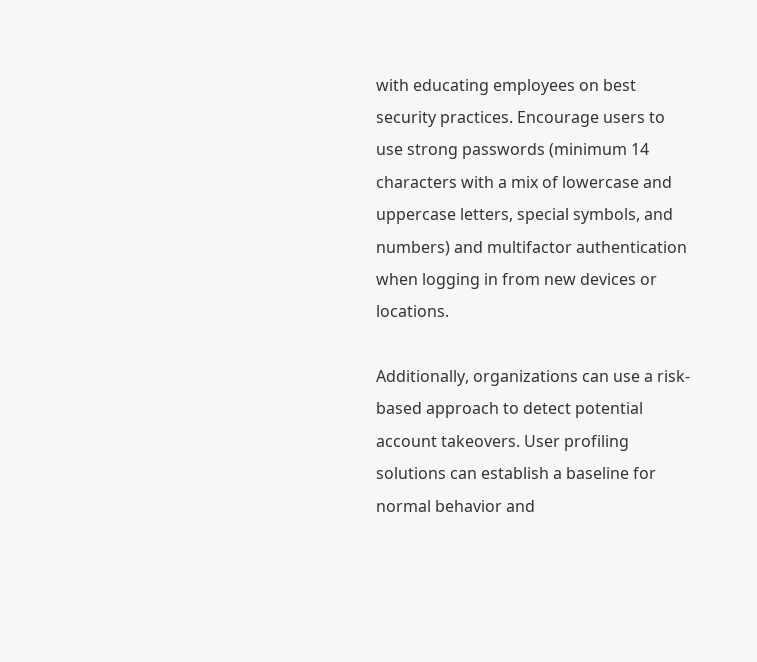with educating employees on best security practices. Encourage users to use strong passwords (minimum 14 characters with a mix of lowercase and uppercase letters, special symbols, and numbers) and multifactor authentication when logging in from new devices or locations.

Additionally, organizations can use a risk-based approach to detect potential account takeovers. User profiling solutions can establish a baseline for normal behavior and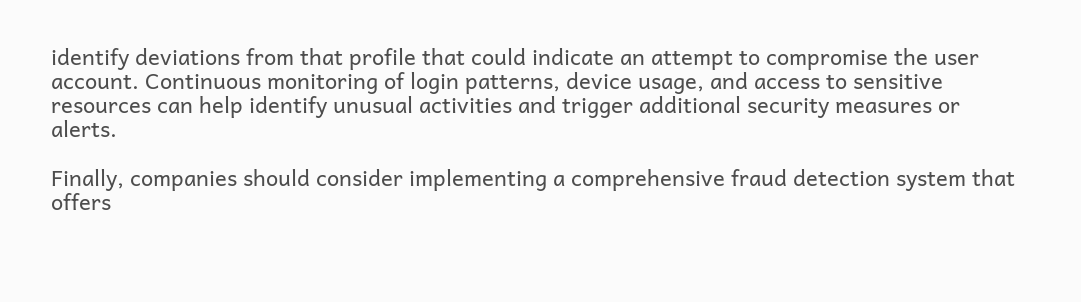identify deviations from that profile that could indicate an attempt to compromise the user account. Continuous monitoring of login patterns, device usage, and access to sensitive resources can help identify unusual activities and trigger additional security measures or alerts.

Finally, companies should consider implementing a comprehensive fraud detection system that offers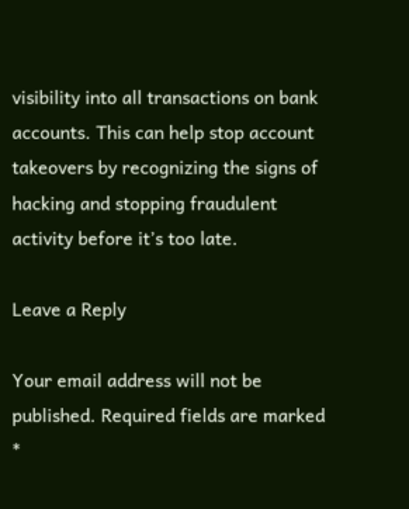visibility into all transactions on bank accounts. This can help stop account takeovers by recognizing the signs of hacking and stopping fraudulent activity before it’s too late.

Leave a Reply

Your email address will not be published. Required fields are marked *